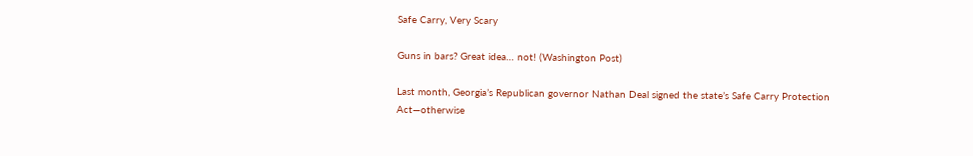Safe Carry, Very Scary

Guns in bars? Great idea… not! (Washington Post)

Last month, Georgia’s Republican governor Nathan Deal signed the state’s Safe Carry Protection Act—otherwise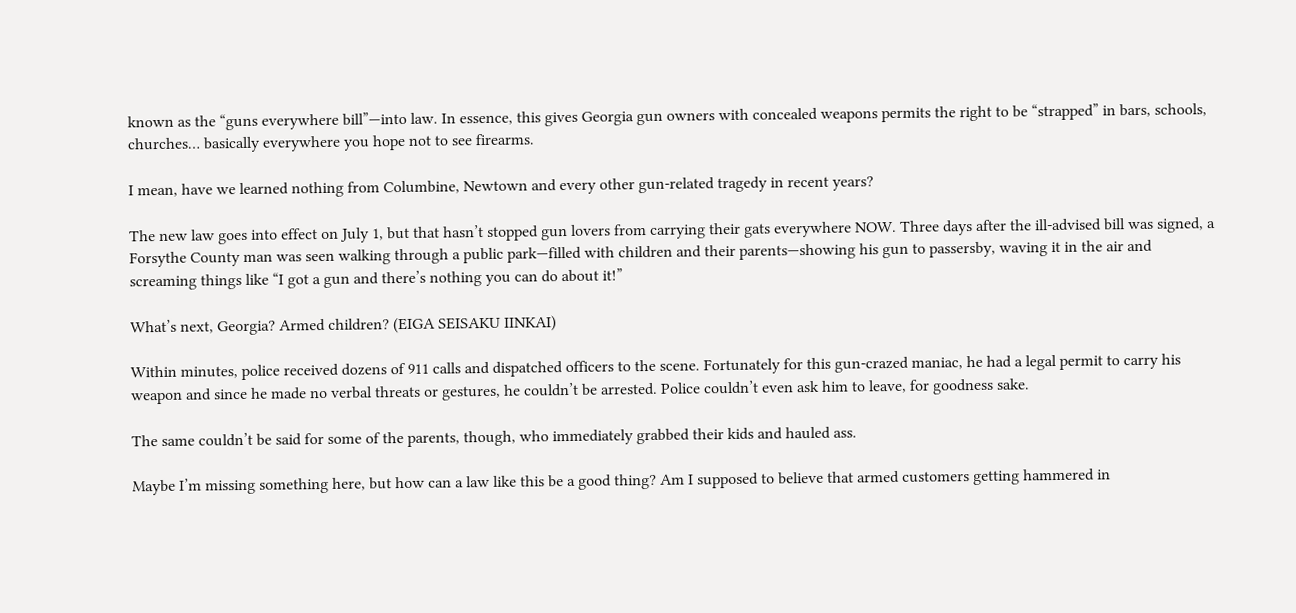known as the “guns everywhere bill”—into law. In essence, this gives Georgia gun owners with concealed weapons permits the right to be “strapped” in bars, schools, churches… basically everywhere you hope not to see firearms.

I mean, have we learned nothing from Columbine, Newtown and every other gun-related tragedy in recent years?

The new law goes into effect on July 1, but that hasn’t stopped gun lovers from carrying their gats everywhere NOW. Three days after the ill-advised bill was signed, a Forsythe County man was seen walking through a public park—filled with children and their parents—showing his gun to passersby, waving it in the air and screaming things like “I got a gun and there’s nothing you can do about it!”

What’s next, Georgia? Armed children? (EIGA SEISAKU IINKAI)

Within minutes, police received dozens of 911 calls and dispatched officers to the scene. Fortunately for this gun-crazed maniac, he had a legal permit to carry his weapon and since he made no verbal threats or gestures, he couldn’t be arrested. Police couldn’t even ask him to leave, for goodness sake.

The same couldn’t be said for some of the parents, though, who immediately grabbed their kids and hauled ass.

Maybe I’m missing something here, but how can a law like this be a good thing? Am I supposed to believe that armed customers getting hammered in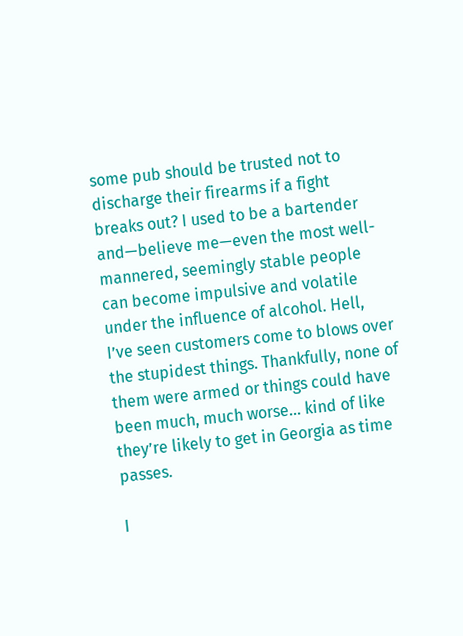some pub should be trusted not to discharge their firearms if a fight breaks out? I used to be a bartender and—believe me—even the most well-mannered, seemingly stable people can become impulsive and volatile under the influence of alcohol. Hell, I’ve seen customers come to blows over the stupidest things. Thankfully, none of them were armed or things could have been much, much worse… kind of like they’re likely to get in Georgia as time passes.

I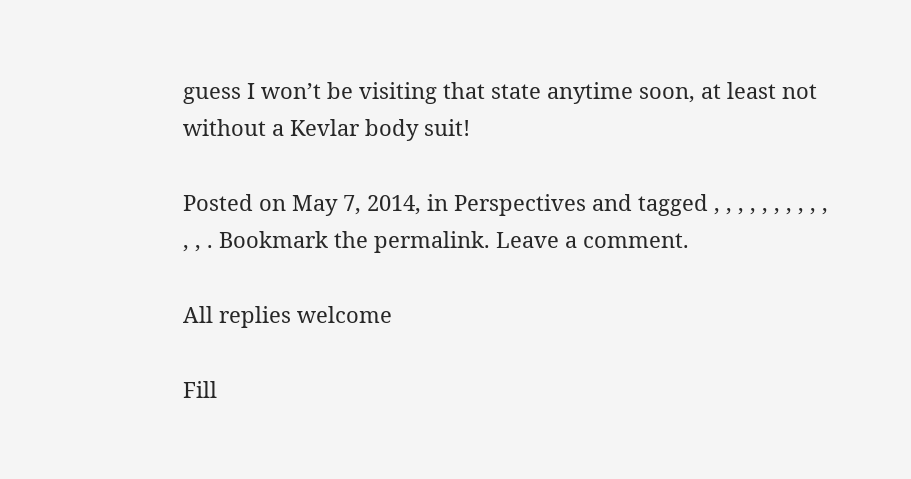guess I won’t be visiting that state anytime soon, at least not without a Kevlar body suit!

Posted on May 7, 2014, in Perspectives and tagged , , , , , , , , , , , , . Bookmark the permalink. Leave a comment.

All replies welcome

Fill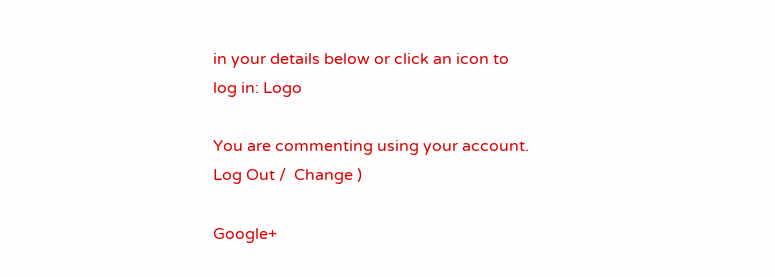in your details below or click an icon to log in: Logo

You are commenting using your account. Log Out /  Change )

Google+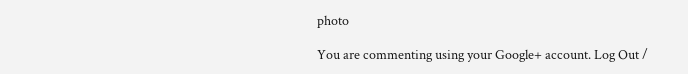photo

You are commenting using your Google+ account. Log Out /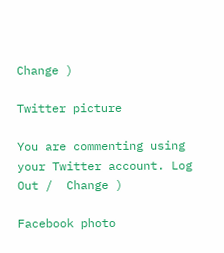Change )

Twitter picture

You are commenting using your Twitter account. Log Out /  Change )

Facebook photo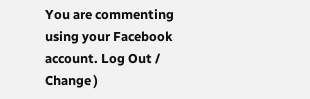You are commenting using your Facebook account. Log Out /  Change )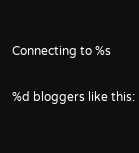Connecting to %s

%d bloggers like this: